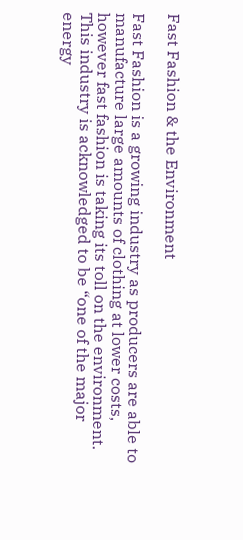Fast Fashion & the Environment

Fast Fashion is a growing industry as producers are able to manufacture large amounts of clothing at lower costs, however fast fashion is taking its toll on the environment.  This industry is acknowledged to be “one of the major energy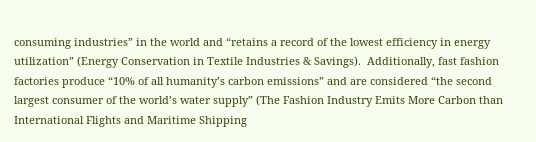consuming industries” in the world and “retains a record of the lowest efficiency in energy utilization” (Energy Conservation in Textile Industries & Savings).  Additionally, fast fashion factories produce “10% of all humanity’s carbon emissions” and are considered “the second largest consumer of the world’s water supply” (The Fashion Industry Emits More Carbon than International Flights and Maritime Shipping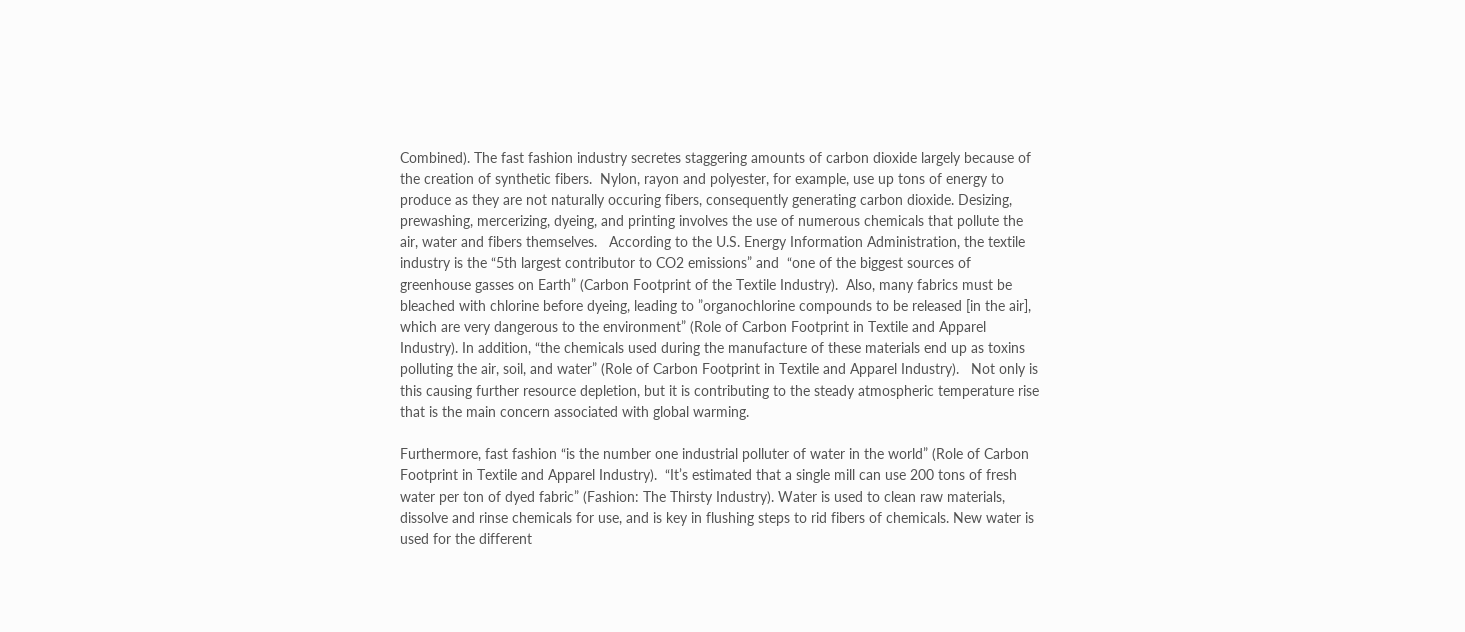Combined). The fast fashion industry secretes staggering amounts of carbon dioxide largely because of the creation of synthetic fibers.  Nylon, rayon and polyester, for example, use up tons of energy to produce as they are not naturally occuring fibers, consequently generating carbon dioxide. Desizing, prewashing, mercerizing, dyeing, and printing involves the use of numerous chemicals that pollute the air, water and fibers themselves.   According to the U.S. Energy Information Administration, the textile industry is the “5th largest contributor to CO2 emissions” and  “one of the biggest sources of greenhouse gasses on Earth” (Carbon Footprint of the Textile Industry).  Also, many fabrics must be bleached with chlorine before dyeing, leading to ”organochlorine compounds to be released [in the air], which are very dangerous to the environment” (Role of Carbon Footprint in Textile and Apparel Industry). In addition, “the chemicals used during the manufacture of these materials end up as toxins polluting the air, soil, and water” (Role of Carbon Footprint in Textile and Apparel Industry).   Not only is this causing further resource depletion, but it is contributing to the steady atmospheric temperature rise that is the main concern associated with global warming.

Furthermore, fast fashion “is the number one industrial polluter of water in the world” (Role of Carbon Footprint in Textile and Apparel Industry).  “It’s estimated that a single mill can use 200 tons of fresh water per ton of dyed fabric” (Fashion: The Thirsty Industry). Water is used to clean raw materials, dissolve and rinse chemicals for use, and is key in flushing steps to rid fibers of chemicals. New water is used for the different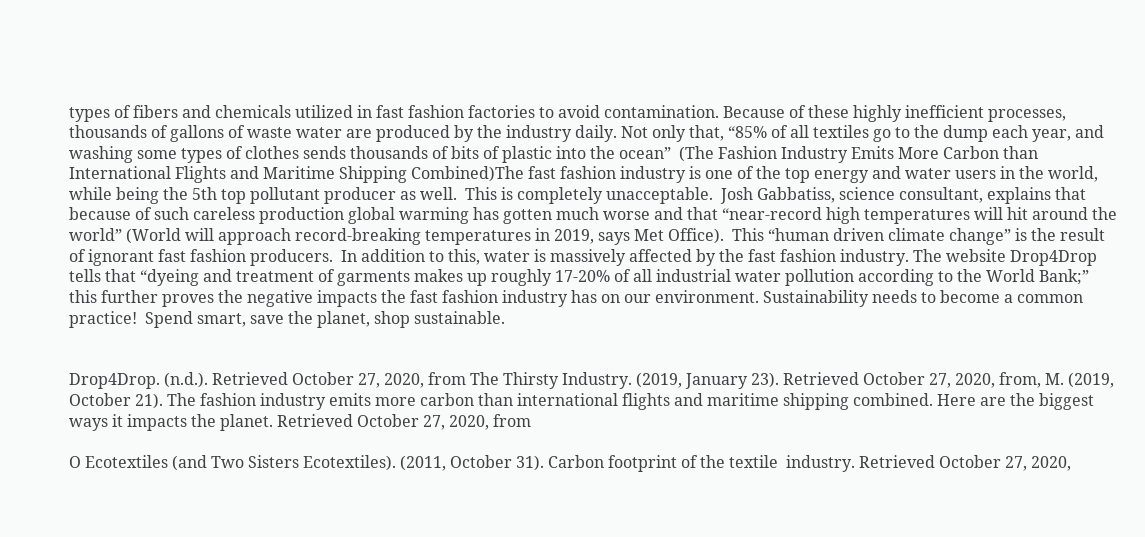types of fibers and chemicals utilized in fast fashion factories to avoid contamination. Because of these highly inefficient processes, thousands of gallons of waste water are produced by the industry daily. Not only that, “85% of all textiles go to the dump each year, and washing some types of clothes sends thousands of bits of plastic into the ocean”  (The Fashion Industry Emits More Carbon than International Flights and Maritime Shipping Combined)The fast fashion industry is one of the top energy and water users in the world, while being the 5th top pollutant producer as well.  This is completely unacceptable.  Josh Gabbatiss, science consultant, explains that because of such careless production global warming has gotten much worse and that “near-record high temperatures will hit around the world” (World will approach record-breaking temperatures in 2019, says Met Office).  This “human driven climate change” is the result of ignorant fast fashion producers.  In addition to this, water is massively affected by the fast fashion industry. The website Drop4Drop tells that “dyeing and treatment of garments makes up roughly 17-20% of all industrial water pollution according to the World Bank;” this further proves the negative impacts the fast fashion industry has on our environment. Sustainability needs to become a common practice!  Spend smart, save the planet, shop sustainable.


Drop4Drop. (n.d.). Retrieved October 27, 2020, from The Thirsty Industry. (2019, January 23). Retrieved October 27, 2020, from, M. (2019, October 21). The fashion industry emits more carbon than international flights and maritime shipping combined. Here are the biggest ways it impacts the planet. Retrieved October 27, 2020, from

O Ecotextiles (and Two Sisters Ecotextiles). (2011, October 31). Carbon footprint of the textile  industry. Retrieved October 27, 2020,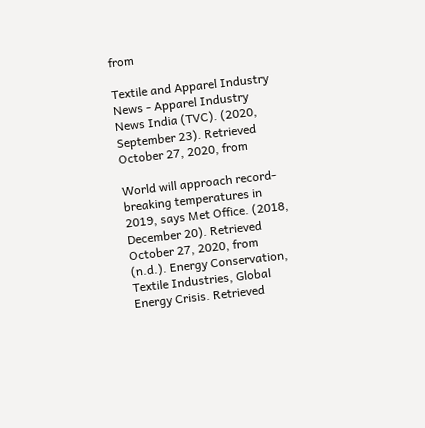from

Textile and Apparel Industry News - Apparel Industry News India (TVC). (2020, September 23). Retrieved October 27, 2020, from

World will approach record-breaking temperatures in 2019, says Met Office. (2018, December 20). Retrieved October 27, 2020, from (n.d.). Energy Conservation, Textile Industries, Global Energy Crisis. Retrieved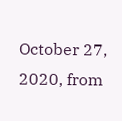October 27, 2020, from